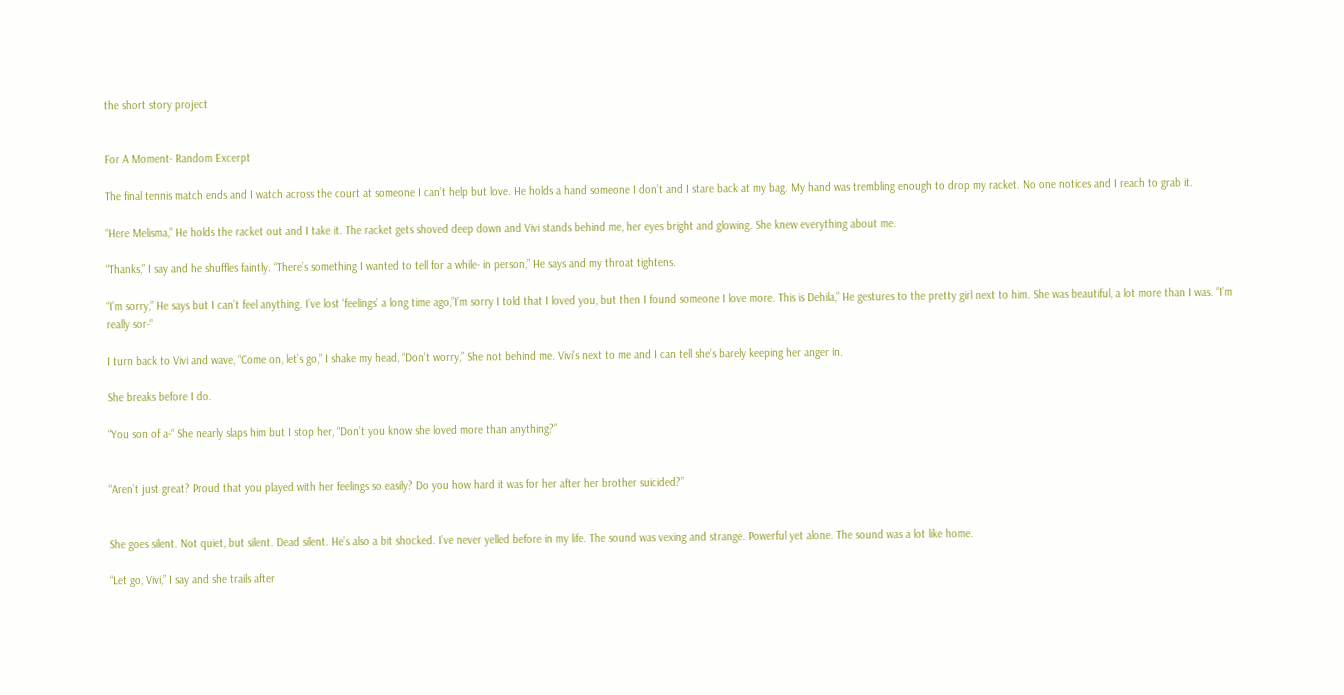the short story project


For A Moment- Random Excerpt

The final tennis match ends and I watch across the court at someone I can’t help but love. He holds a hand someone I don’t and I stare back at my bag. My hand was trembling enough to drop my racket. No one notices and I reach to grab it.

“Here Melisma,” He holds the racket out and I take it. The racket gets shoved deep down and Vivi stands behind me, her eyes bright and glowing. She knew everything about me.

“Thanks,” I say and he shuffles faintly. “There’s something I wanted to tell for a while- in person,” He says and my throat tightens.

“I’m sorry,” He says but I can’t feel anything. I’ve lost ‘feelings’ a long time ago,”I’m sorry I told that I loved you, but then I found someone I love more. This is Dehila,” He gestures to the pretty girl next to him. She was beautiful, a lot more than I was. “I’m really sor-“

I turn back to Vivi and wave, “Come on, let’s go,” I shake my head, “Don’t worry,” She not behind me. Vivi’s next to me and I can tell she’s barely keeping her anger in.

She breaks before I do.

“You son of a-“ She nearly slaps him but I stop her, “Don’t you know she loved more than anything?”


“Aren’t just great? Proud that you played with her feelings so easily? Do you how hard it was for her after her brother suicided?”


She goes silent. Not quiet, but silent. Dead silent. He’s also a bit shocked. I’ve never yelled before in my life. The sound was vexing and strange. Powerful yet alone. The sound was a lot like home.

“Let go, Vivi,” I say and she trails after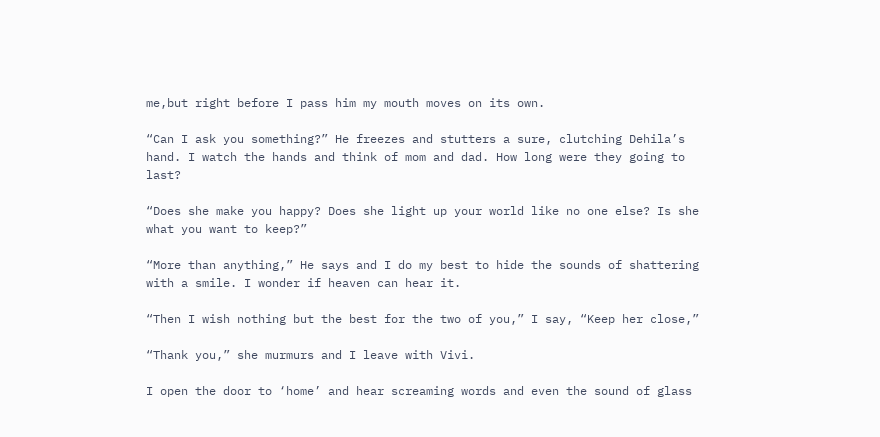me,but right before I pass him my mouth moves on its own.

“Can I ask you something?” He freezes and stutters a sure, clutching Dehila’s hand. I watch the hands and think of mom and dad. How long were they going to last?

“Does she make you happy? Does she light up your world like no one else? Is she what you want to keep?”

“More than anything,” He says and I do my best to hide the sounds of shattering with a smile. I wonder if heaven can hear it.

“Then I wish nothing but the best for the two of you,” I say, “Keep her close,”

“Thank you,” she murmurs and I leave with Vivi.

I open the door to ‘home’ and hear screaming words and even the sound of glass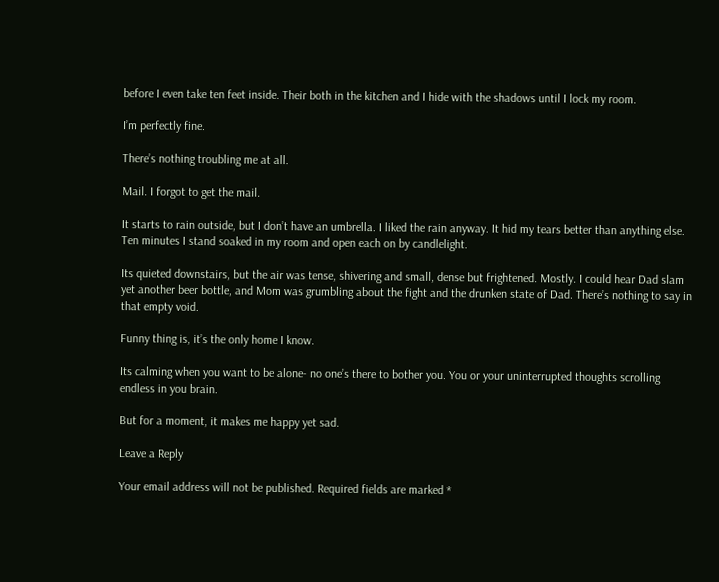before I even take ten feet inside. Their both in the kitchen and I hide with the shadows until I lock my room.

I’m perfectly fine.

There’s nothing troubling me at all.

Mail. I forgot to get the mail.

It starts to rain outside, but I don’t have an umbrella. I liked the rain anyway. It hid my tears better than anything else. Ten minutes I stand soaked in my room and open each on by candlelight.

Its quieted downstairs, but the air was tense, shivering and small, dense but frightened. Mostly. I could hear Dad slam yet another beer bottle, and Mom was grumbling about the fight and the drunken state of Dad. There’s nothing to say in that empty void.

Funny thing is, it’s the only home I know.

Its calming when you want to be alone- no one’s there to bother you. You or your uninterrupted thoughts scrolling endless in you brain.

But for a moment, it makes me happy yet sad.

Leave a Reply

Your email address will not be published. Required fields are marked *